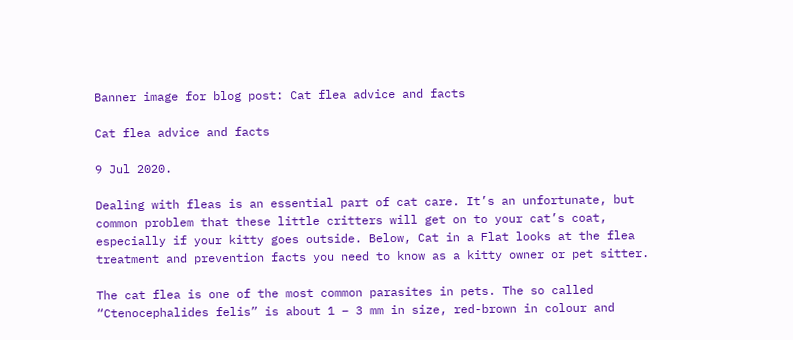Banner image for blog post: Cat flea advice and facts

Cat flea advice and facts

9 Jul 2020.

Dealing with fleas is an essential part of cat care. It’s an unfortunate, but common problem that these little critters will get on to your cat’s coat, especially if your kitty goes outside. Below, Cat in a Flat looks at the flea treatment and prevention facts you need to know as a kitty owner or pet sitter.

The cat flea is one of the most common parasites in pets. The so called “Ctenocephalides felis” is about 1 – 3 mm in size, red-brown in colour and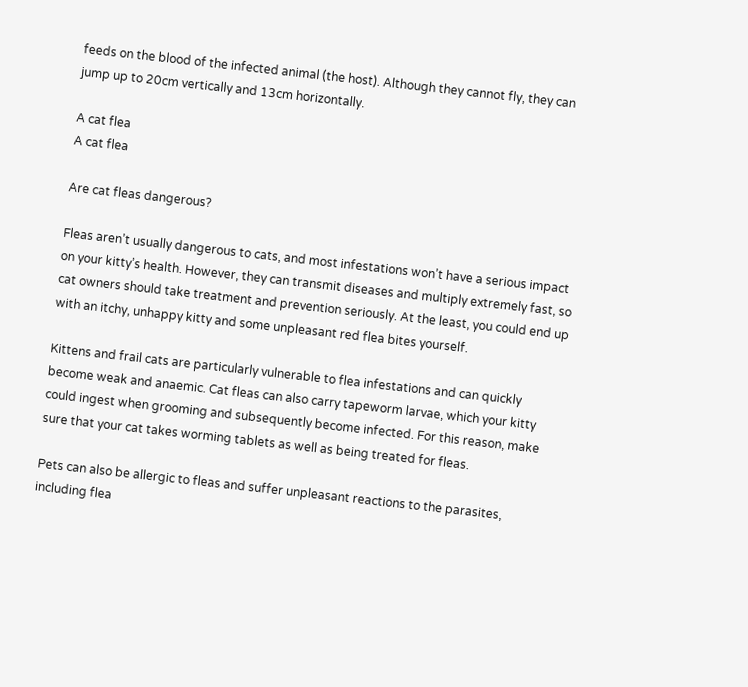feeds on the blood of the infected animal (the host). Although they cannot fly, they can jump up to 20cm vertically and 13cm horizontally.

A cat flea
A cat flea

Are cat fleas dangerous?

Fleas aren’t usually dangerous to cats, and most infestations won’t have a serious impact on your kitty’s health. However, they can transmit diseases and multiply extremely fast, so cat owners should take treatment and prevention seriously. At the least, you could end up with an itchy, unhappy kitty and some unpleasant red flea bites yourself.

Kittens and frail cats are particularly vulnerable to flea infestations and can quickly become weak and anaemic. Cat fleas can also carry tapeworm larvae, which your kitty could ingest when grooming and subsequently become infected. For this reason, make sure that your cat takes worming tablets as well as being treated for fleas.

Pets can also be allergic to fleas and suffer unpleasant reactions to the parasites, including flea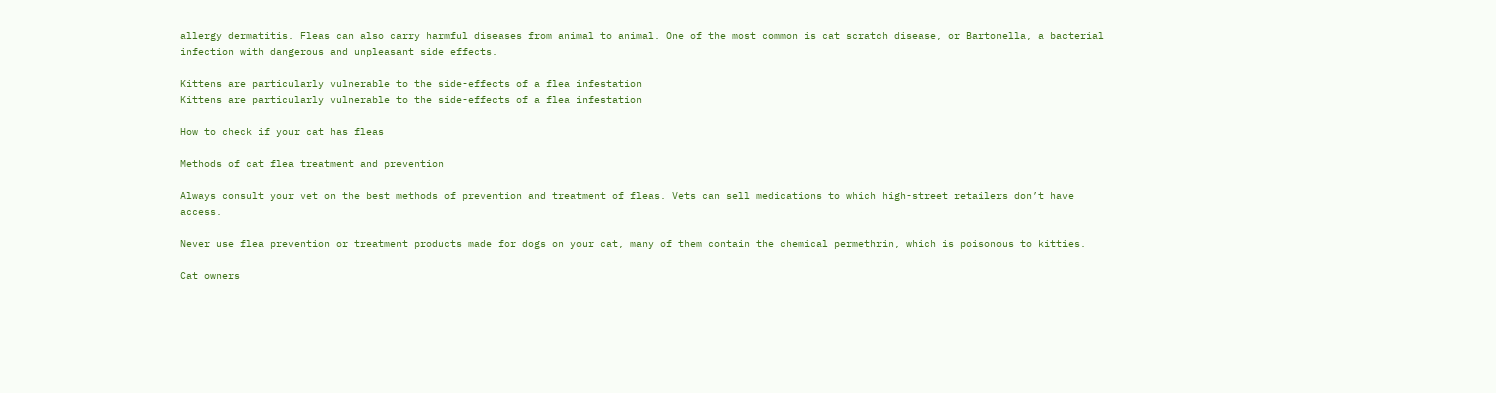allergy dermatitis. Fleas can also carry harmful diseases from animal to animal. One of the most common is cat scratch disease, or Bartonella, a bacterial infection with dangerous and unpleasant side effects.

Kittens are particularly vulnerable to the side-effects of a flea infestation
Kittens are particularly vulnerable to the side-effects of a flea infestation

How to check if your cat has fleas

Methods of cat flea treatment and prevention

Always consult your vet on the best methods of prevention and treatment of fleas. Vets can sell medications to which high-street retailers don’t have access.

Never use flea prevention or treatment products made for dogs on your cat, many of them contain the chemical permethrin, which is poisonous to kitties.

Cat owners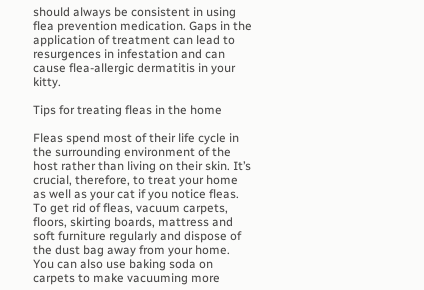should always be consistent in using flea prevention medication. Gaps in the application of treatment can lead to resurgences in infestation and can cause flea-allergic dermatitis in your kitty.

Tips for treating fleas in the home

Fleas spend most of their life cycle in the surrounding environment of the host rather than living on their skin. It’s crucial, therefore, to treat your home as well as your cat if you notice fleas. To get rid of fleas, vacuum carpets, floors, skirting boards, mattress and soft furniture regularly and dispose of the dust bag away from your home. You can also use baking soda on carpets to make vacuuming more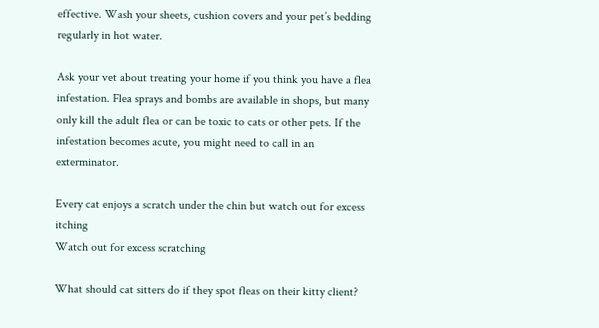effective. Wash your sheets, cushion covers and your pet’s bedding regularly in hot water.

Ask your vet about treating your home if you think you have a flea infestation. Flea sprays and bombs are available in shops, but many only kill the adult flea or can be toxic to cats or other pets. If the infestation becomes acute, you might need to call in an exterminator.

Every cat enjoys a scratch under the chin but watch out for excess itching
Watch out for excess scratching

What should cat sitters do if they spot fleas on their kitty client?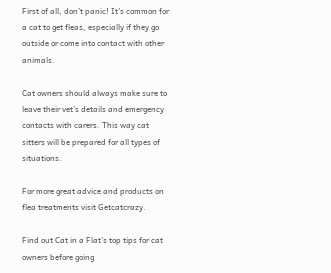First of all, don’t panic! It’s common for a cat to get fleas, especially if they go outside or come into contact with other animals.

Cat owners should always make sure to leave their vet’s details and emergency contacts with carers. This way cat sitters will be prepared for all types of situations.

For more great advice and products on flea treatments visit Getcatcrazy.

Find out Cat in a Flat’s top tips for cat owners before going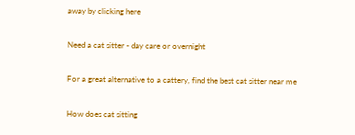away by clicking here

Need a cat sitter - day care or overnight

For a great alternative to a cattery, find the best cat sitter near me

How does cat sitting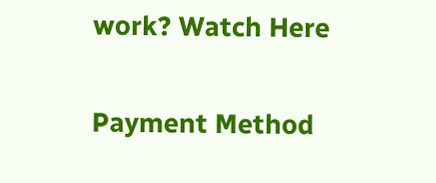work? Watch Here

Payment Method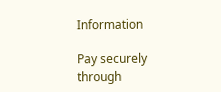Information

Pay securely through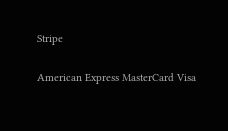Stripe

American Express MasterCard Visa